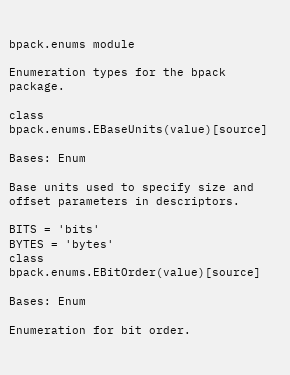bpack.enums module

Enumeration types for the bpack package.

class bpack.enums.EBaseUnits(value)[source]

Bases: Enum

Base units used to specify size and offset parameters in descriptors.

BITS = 'bits'
BYTES = 'bytes'
class bpack.enums.EBitOrder(value)[source]

Bases: Enum

Enumeration for bit order.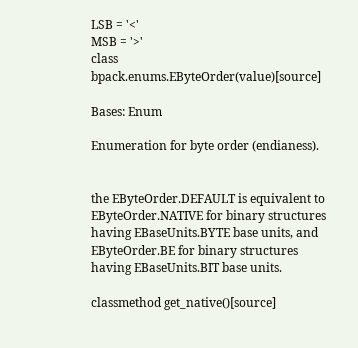LSB = '<'
MSB = '>'
class bpack.enums.EByteOrder(value)[source]

Bases: Enum

Enumeration for byte order (endianess).


the EByteOrder.DEFAULT is equivalent to EByteOrder.NATIVE for binary structures having EBaseUnits.BYTE base units, and EByteOrder.BE for binary structures having EBaseUnits.BIT base units.

classmethod get_native()[source]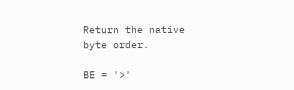Return the native byte order.

BE = '>'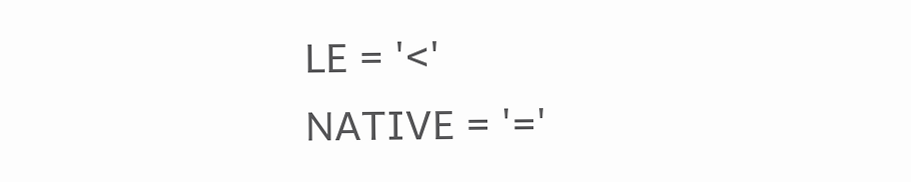LE = '<'
NATIVE = '='